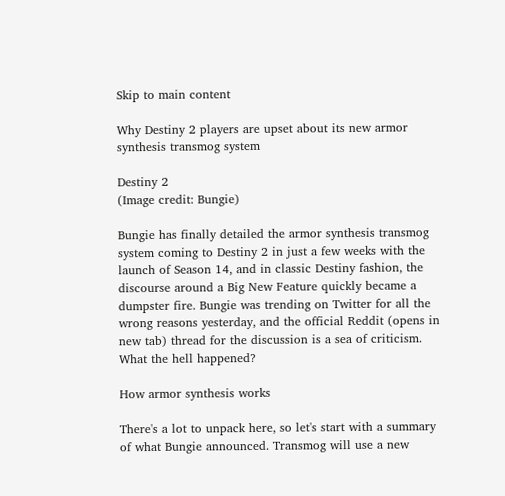Skip to main content

Why Destiny 2 players are upset about its new armor synthesis transmog system

Destiny 2
(Image credit: Bungie)

Bungie has finally detailed the armor synthesis transmog system coming to Destiny 2 in just a few weeks with the launch of Season 14, and in classic Destiny fashion, the discourse around a Big New Feature quickly became a dumpster fire. Bungie was trending on Twitter for all the wrong reasons yesterday, and the official Reddit (opens in new tab) thread for the discussion is a sea of criticism. What the hell happened?

How armor synthesis works

There's a lot to unpack here, so let's start with a summary of what Bungie announced. Transmog will use a new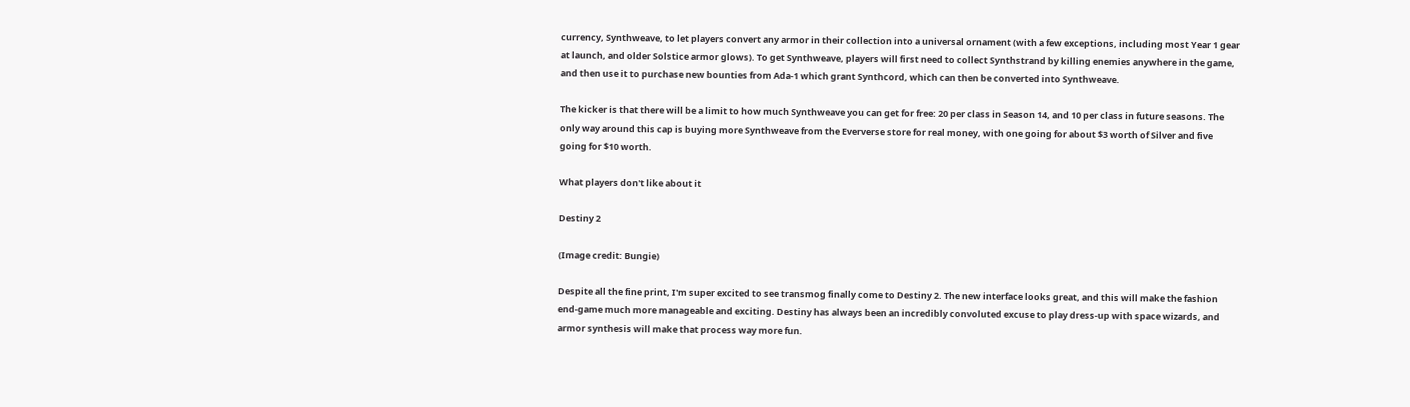currency, Synthweave, to let players convert any armor in their collection into a universal ornament (with a few exceptions, including most Year 1 gear at launch, and older Solstice armor glows). To get Synthweave, players will first need to collect Synthstrand by killing enemies anywhere in the game, and then use it to purchase new bounties from Ada-1 which grant Synthcord, which can then be converted into Synthweave.

The kicker is that there will be a limit to how much Synthweave you can get for free: 20 per class in Season 14, and 10 per class in future seasons. The only way around this cap is buying more Synthweave from the Eververse store for real money, with one going for about $3 worth of Silver and five going for $10 worth.

What players don't like about it

Destiny 2

(Image credit: Bungie)

Despite all the fine print, I'm super excited to see transmog finally come to Destiny 2. The new interface looks great, and this will make the fashion end-game much more manageable and exciting. Destiny has always been an incredibly convoluted excuse to play dress-up with space wizards, and armor synthesis will make that process way more fun.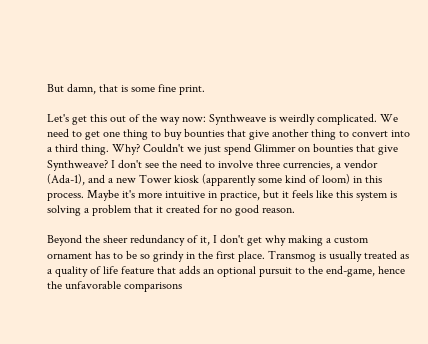But damn, that is some fine print.

Let's get this out of the way now: Synthweave is weirdly complicated. We need to get one thing to buy bounties that give another thing to convert into a third thing. Why? Couldn't we just spend Glimmer on bounties that give Synthweave? I don't see the need to involve three currencies, a vendor (Ada-1), and a new Tower kiosk (apparently some kind of loom) in this process. Maybe it's more intuitive in practice, but it feels like this system is solving a problem that it created for no good reason.

Beyond the sheer redundancy of it, I don't get why making a custom ornament has to be so grindy in the first place. Transmog is usually treated as a quality of life feature that adds an optional pursuit to the end-game, hence the unfavorable comparisons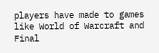players have made to games like World of Warcraft and Final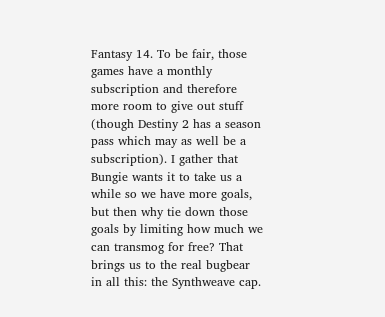Fantasy 14. To be fair, those games have a monthly subscription and therefore more room to give out stuff (though Destiny 2 has a season pass which may as well be a subscription). I gather that Bungie wants it to take us a while so we have more goals, but then why tie down those goals by limiting how much we can transmog for free? That brings us to the real bugbear in all this: the Synthweave cap.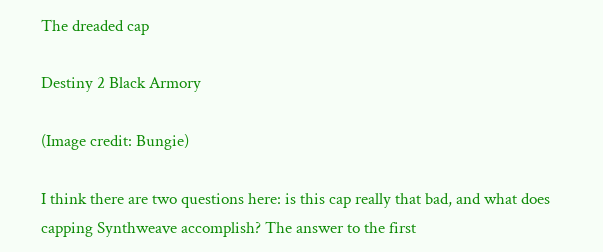The dreaded cap

Destiny 2 Black Armory

(Image credit: Bungie)

I think there are two questions here: is this cap really that bad, and what does capping Synthweave accomplish? The answer to the first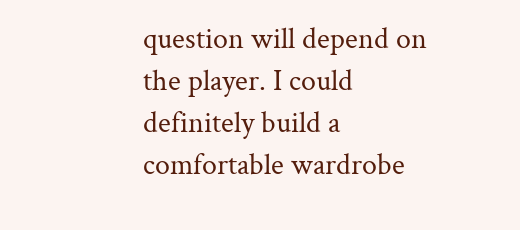question will depend on the player. I could definitely build a comfortable wardrobe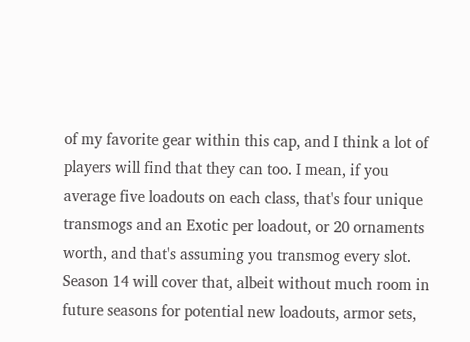of my favorite gear within this cap, and I think a lot of players will find that they can too. I mean, if you average five loadouts on each class, that's four unique transmogs and an Exotic per loadout, or 20 ornaments worth, and that's assuming you transmog every slot. Season 14 will cover that, albeit without much room in future seasons for potential new loadouts, armor sets,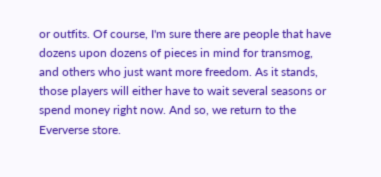or outfits. Of course, I'm sure there are people that have dozens upon dozens of pieces in mind for transmog, and others who just want more freedom. As it stands, those players will either have to wait several seasons or spend money right now. And so, we return to the Eververse store.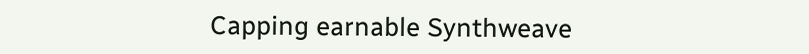Capping earnable Synthweave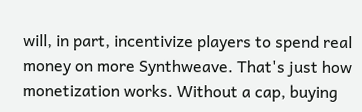will, in part, incentivize players to spend real money on more Synthweave. That's just how monetization works. Without a cap, buying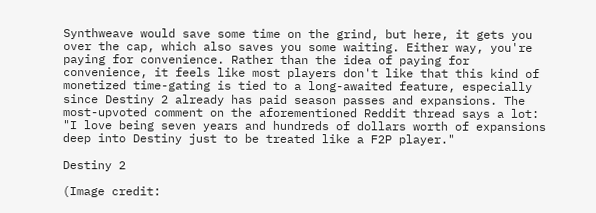Synthweave would save some time on the grind, but here, it gets you over the cap, which also saves you some waiting. Either way, you're paying for convenience. Rather than the idea of paying for convenience, it feels like most players don't like that this kind of monetized time-gating is tied to a long-awaited feature, especially since Destiny 2 already has paid season passes and expansions. The most-upvoted comment on the aforementioned Reddit thread says a lot: "I love being seven years and hundreds of dollars worth of expansions deep into Destiny just to be treated like a F2P player."

Destiny 2

(Image credit: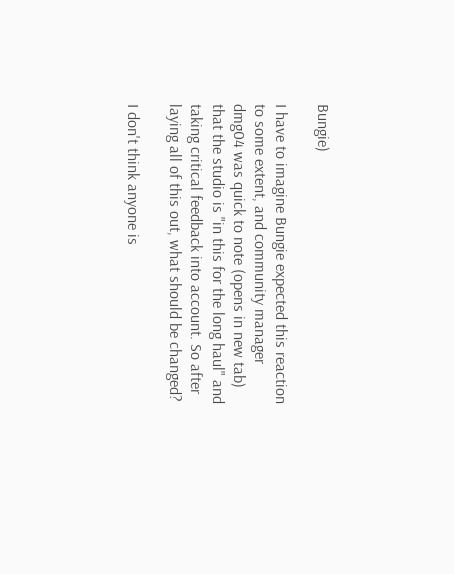Bungie)

I have to imagine Bungie expected this reaction to some extent, and community manager dmg04 was quick to note (opens in new tab) that the studio is "in this for the long haul" and taking critical feedback into account. So after laying all of this out, what should be changed?

I don't think anyone is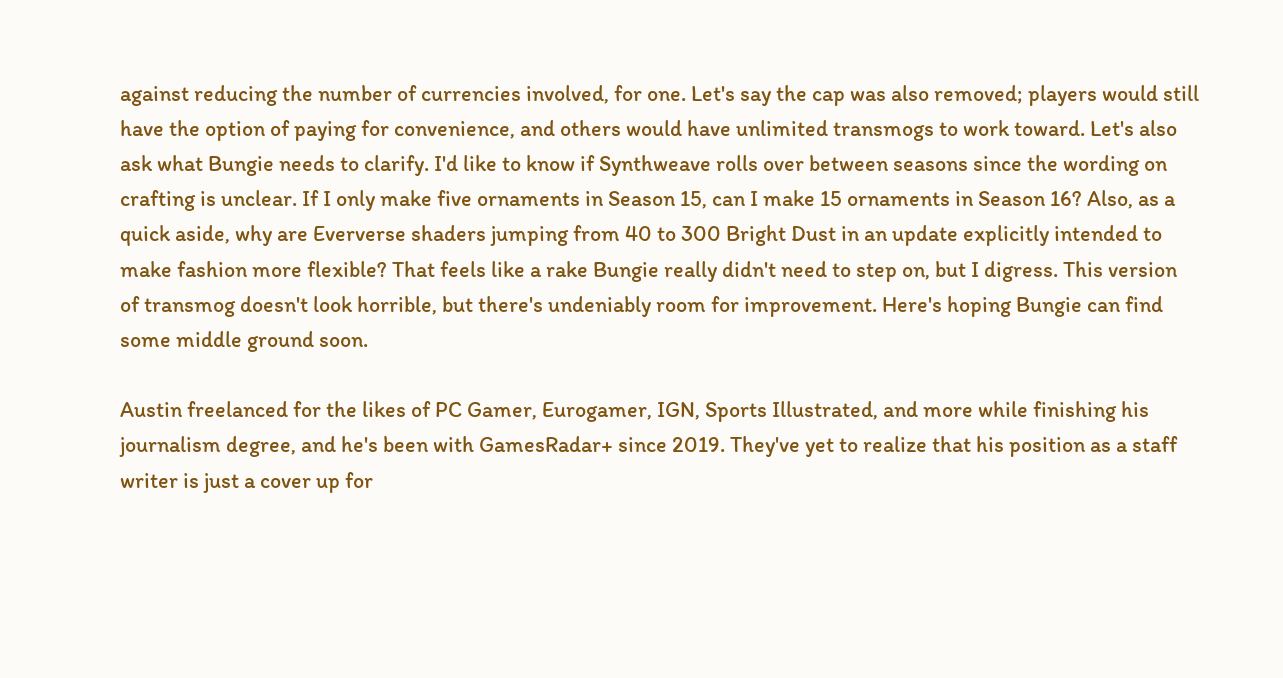against reducing the number of currencies involved, for one. Let's say the cap was also removed; players would still have the option of paying for convenience, and others would have unlimited transmogs to work toward. Let's also ask what Bungie needs to clarify. I'd like to know if Synthweave rolls over between seasons since the wording on crafting is unclear. If I only make five ornaments in Season 15, can I make 15 ornaments in Season 16? Also, as a quick aside, why are Eververse shaders jumping from 40 to 300 Bright Dust in an update explicitly intended to make fashion more flexible? That feels like a rake Bungie really didn't need to step on, but I digress. This version of transmog doesn't look horrible, but there's undeniably room for improvement. Here's hoping Bungie can find some middle ground soon.

Austin freelanced for the likes of PC Gamer, Eurogamer, IGN, Sports Illustrated, and more while finishing his journalism degree, and he's been with GamesRadar+ since 2019. They've yet to realize that his position as a staff writer is just a cover up for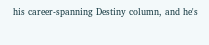his career-spanning Destiny column, and he's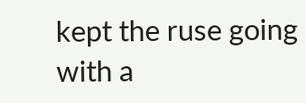kept the ruse going with a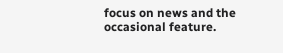focus on news and the occasional feature.